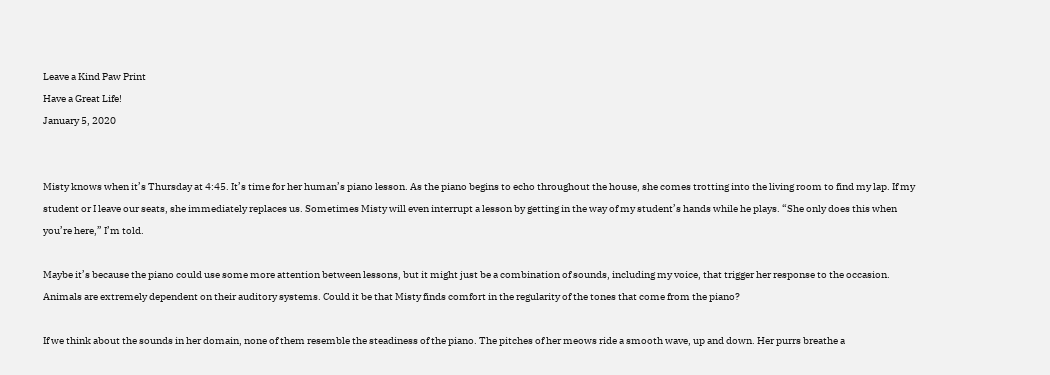Leave a Kind Paw Print
Have a Great Life!
January 5, 2020


Misty knows when it’s Thursday at 4:45. It’s time for her human’s piano lesson. As the piano begins to echo throughout the house, she comes trotting into the living room to find my lap. If my student or I leave our seats, she immediately replaces us. Sometimes Misty will even interrupt a lesson by getting in the way of my student’s hands while he plays. “She only does this when you’re here,” I’m told.

Maybe it’s because the piano could use some more attention between lessons, but it might just be a combination of sounds, including my voice, that trigger her response to the occasion. Animals are extremely dependent on their auditory systems. Could it be that Misty finds comfort in the regularity of the tones that come from the piano?

If we think about the sounds in her domain, none of them resemble the steadiness of the piano. The pitches of her meows ride a smooth wave, up and down. Her purrs breathe a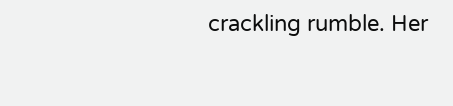crackling rumble. Her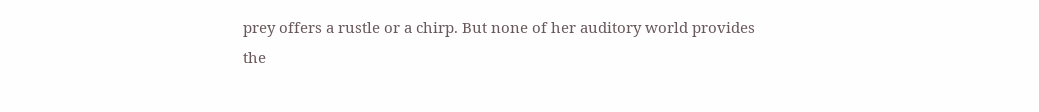prey offers a rustle or a chirp. But none of her auditory world provides the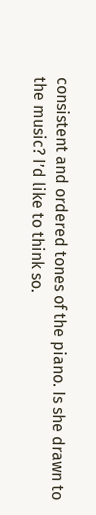consistent and ordered tones of the piano. Is she drawn to the music? I’d like to think so.